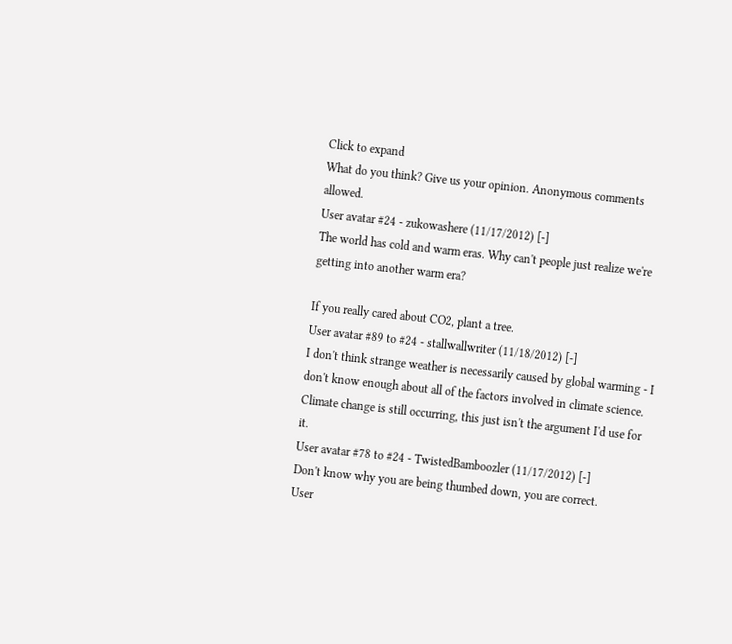Click to expand
What do you think? Give us your opinion. Anonymous comments allowed.
User avatar #24 - zukowashere (11/17/2012) [-]
The world has cold and warm eras. Why can't people just realize we're getting into another warm era?

If you really cared about CO2, plant a tree.
User avatar #89 to #24 - stallwallwriter (11/18/2012) [-]
I don't think strange weather is necessarily caused by global warming - I don't know enough about all of the factors involved in climate science.
Climate change is still occurring, this just isn't the argument I'd use for it.
User avatar #78 to #24 - TwistedBamboozler (11/17/2012) [-]
Don't know why you are being thumbed down, you are correct.
User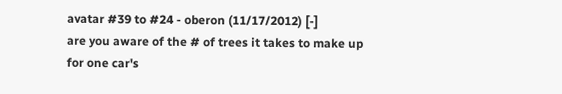avatar #39 to #24 - oberon (11/17/2012) [-]
are you aware of the # of trees it takes to make up for one car's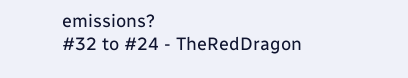emissions?
#32 to #24 - TheRedDragon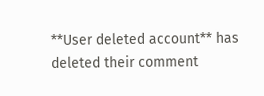**User deleted account** has deleted their comment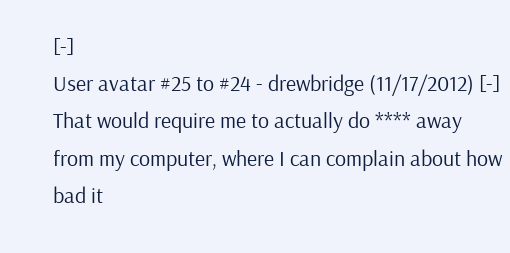[-]
User avatar #25 to #24 - drewbridge (11/17/2012) [-]
That would require me to actually do **** away from my computer, where I can complain about how bad it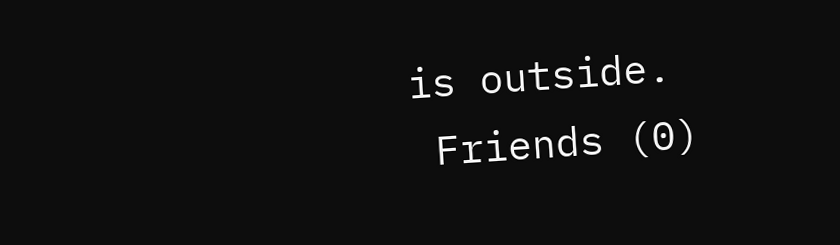is outside.
 Friends (0)